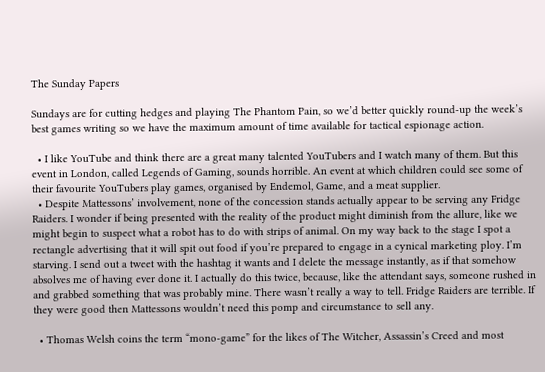The Sunday Papers

Sundays are for cutting hedges and playing The Phantom Pain, so we’d better quickly round-up the week’s best games writing so we have the maximum amount of time available for tactical espionage action.

  • I like YouTube and think there are a great many talented YouTubers and I watch many of them. But this event in London, called Legends of Gaming, sounds horrible. An event at which children could see some of their favourite YouTubers play games, organised by Endemol, Game, and a meat supplier.
  • Despite Mattessons’ involvement, none of the concession stands actually appear to be serving any Fridge Raiders. I wonder if being presented with the reality of the product might diminish from the allure, like we might begin to suspect what a robot has to do with strips of animal. On my way back to the stage I spot a rectangle advertising that it will spit out food if you’re prepared to engage in a cynical marketing ploy. I’m starving. I send out a tweet with the hashtag it wants and I delete the message instantly, as if that somehow absolves me of having ever done it. I actually do this twice, because, like the attendant says, someone rushed in and grabbed something that was probably mine. There wasn’t really a way to tell. Fridge Raiders are terrible. If they were good then Mattessons wouldn’t need this pomp and circumstance to sell any.

  • Thomas Welsh coins the term “mono-game” for the likes of The Witcher, Assassin’s Creed and most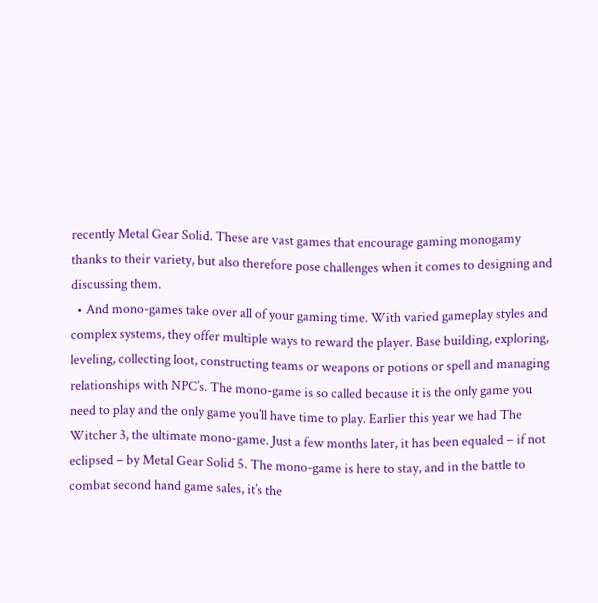recently Metal Gear Solid. These are vast games that encourage gaming monogamy thanks to their variety, but also therefore pose challenges when it comes to designing and discussing them.
  • And mono-games take over all of your gaming time. With varied gameplay styles and complex systems, they offer multiple ways to reward the player. Base building, exploring, leveling, collecting loot, constructing teams or weapons or potions or spell and managing relationships with NPC’s. The mono-game is so called because it is the only game you need to play and the only game you’ll have time to play. Earlier this year we had The Witcher 3, the ultimate mono-game. Just a few months later, it has been equaled – if not eclipsed – by Metal Gear Solid 5. The mono-game is here to stay, and in the battle to combat second hand game sales, it’s the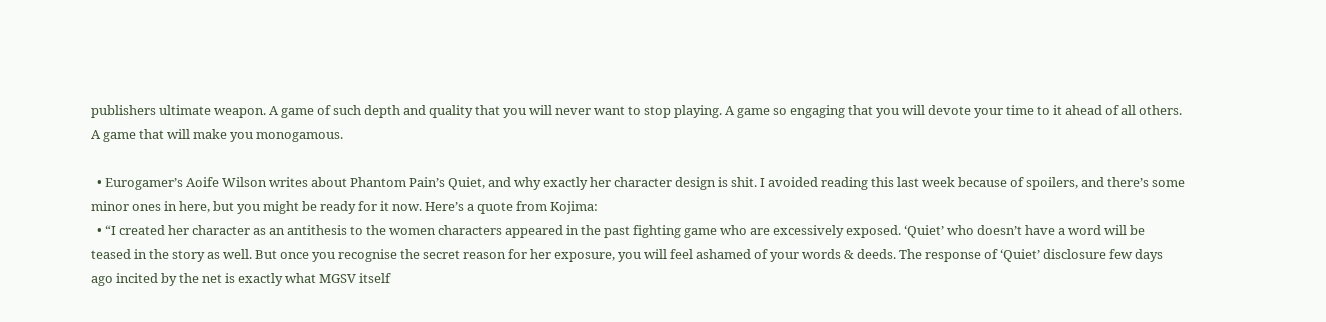publishers ultimate weapon. A game of such depth and quality that you will never want to stop playing. A game so engaging that you will devote your time to it ahead of all others. A game that will make you monogamous.

  • Eurogamer’s Aoife Wilson writes about Phantom Pain’s Quiet, and why exactly her character design is shit. I avoided reading this last week because of spoilers, and there’s some minor ones in here, but you might be ready for it now. Here’s a quote from Kojima:
  • “I created her character as an antithesis to the women characters appeared in the past fighting game who are excessively exposed. ‘Quiet’ who doesn’t have a word will be teased in the story as well. But once you recognise the secret reason for her exposure, you will feel ashamed of your words & deeds. The response of ‘Quiet’ disclosure few days ago incited by the net is exactly what MGSV itself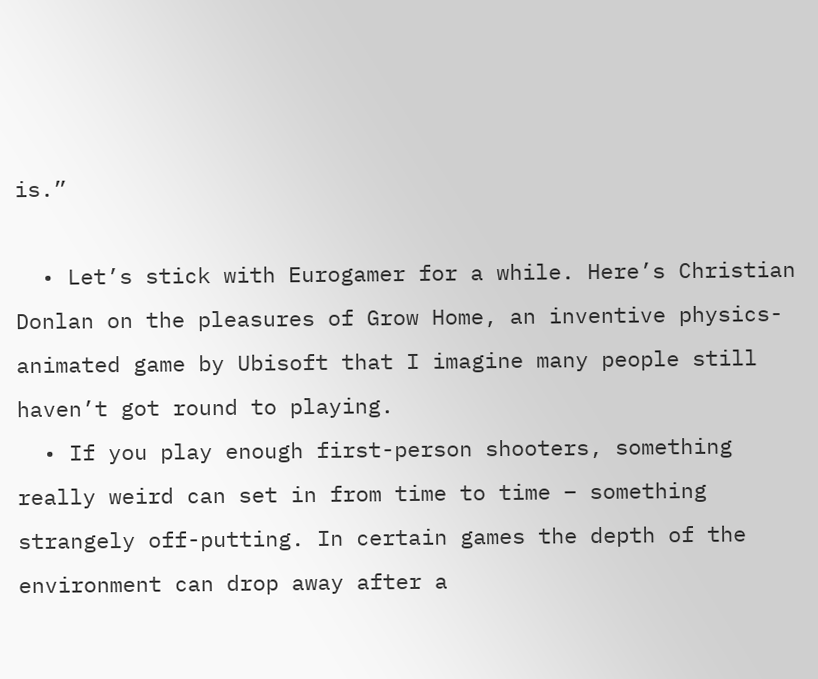is.”

  • Let’s stick with Eurogamer for a while. Here’s Christian Donlan on the pleasures of Grow Home, an inventive physics-animated game by Ubisoft that I imagine many people still haven’t got round to playing.
  • If you play enough first-person shooters, something really weird can set in from time to time – something strangely off-putting. In certain games the depth of the environment can drop away after a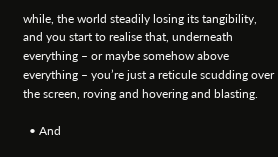while, the world steadily losing its tangibility, and you start to realise that, underneath everything – or maybe somehow above everything – you’re just a reticule scudding over the screen, roving and hovering and blasting.

  • And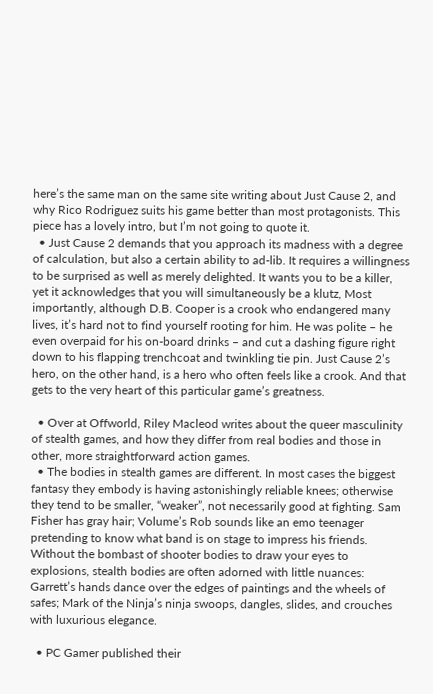here’s the same man on the same site writing about Just Cause 2, and why Rico Rodriguez suits his game better than most protagonists. This piece has a lovely intro, but I’m not going to quote it.
  • Just Cause 2 demands that you approach its madness with a degree of calculation, but also a certain ability to ad-lib. It requires a willingness to be surprised as well as merely delighted. It wants you to be a killer, yet it acknowledges that you will simultaneously be a klutz, Most importantly, although D.B. Cooper is a crook who endangered many lives, it’s hard not to find yourself rooting for him. He was polite – he even overpaid for his on-board drinks – and cut a dashing figure right down to his flapping trenchcoat and twinkling tie pin. Just Cause 2’s hero, on the other hand, is a hero who often feels like a crook. And that gets to the very heart of this particular game’s greatness.

  • Over at Offworld, Riley Macleod writes about the queer masculinity of stealth games, and how they differ from real bodies and those in other, more straightforward action games.
  • The bodies in stealth games are different. In most cases the biggest fantasy they embody is having astonishingly reliable knees; otherwise they tend to be smaller, “weaker”, not necessarily good at fighting. Sam Fisher has gray hair; Volume’s Rob sounds like an emo teenager pretending to know what band is on stage to impress his friends. Without the bombast of shooter bodies to draw your eyes to explosions, stealth bodies are often adorned with little nuances: Garrett’s hands dance over the edges of paintings and the wheels of safes; Mark of the Ninja’s ninja swoops, dangles, slides, and crouches with luxurious elegance.

  • PC Gamer published their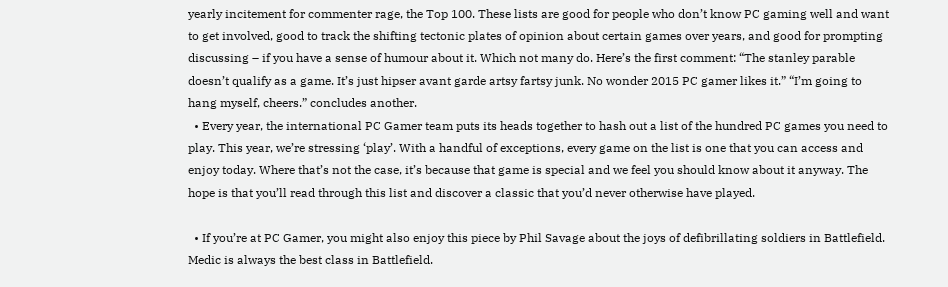yearly incitement for commenter rage, the Top 100. These lists are good for people who don’t know PC gaming well and want to get involved, good to track the shifting tectonic plates of opinion about certain games over years, and good for prompting discussing – if you have a sense of humour about it. Which not many do. Here’s the first comment: “The stanley parable doesn’t qualify as a game. It’s just hipser avant garde artsy fartsy junk. No wonder 2015 PC gamer likes it.” “I’m going to hang myself, cheers.” concludes another.
  • Every year, the international PC Gamer team puts its heads together to hash out a list of the hundred PC games you need to play. This year, we’re stressing ‘play’. With a handful of exceptions, every game on the list is one that you can access and enjoy today. Where that’s not the case, it’s because that game is special and we feel you should know about it anyway. The hope is that you’ll read through this list and discover a classic that you’d never otherwise have played.

  • If you’re at PC Gamer, you might also enjoy this piece by Phil Savage about the joys of defibrillating soldiers in Battlefield. Medic is always the best class in Battlefield.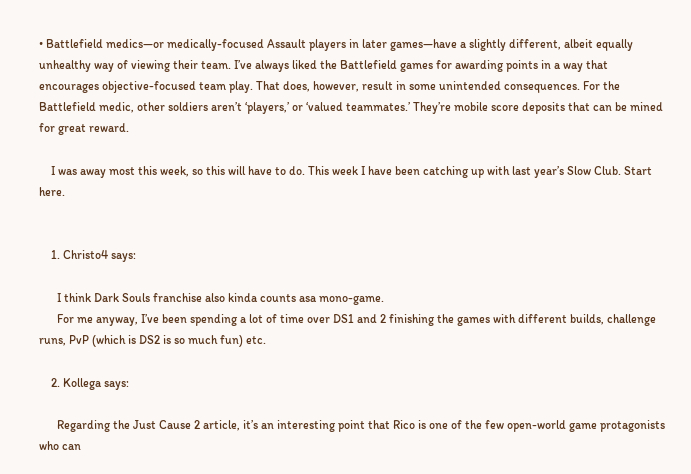• Battlefield medics—or medically-focused Assault players in later games—have a slightly different, albeit equally unhealthy way of viewing their team. I’ve always liked the Battlefield games for awarding points in a way that encourages objective-focused team play. That does, however, result in some unintended consequences. For the Battlefield medic, other soldiers aren’t ‘players,’ or ‘valued teammates.’ They’re mobile score deposits that can be mined for great reward.

    I was away most this week, so this will have to do. This week I have been catching up with last year’s Slow Club. Start here.


    1. Christo4 says:

      I think Dark Souls franchise also kinda counts asa mono-game.
      For me anyway, I’ve been spending a lot of time over DS1 and 2 finishing the games with different builds, challenge runs, PvP (which is DS2 is so much fun) etc.

    2. Kollega says:

      Regarding the Just Cause 2 article, it’s an interesting point that Rico is one of the few open-world game protagonists who can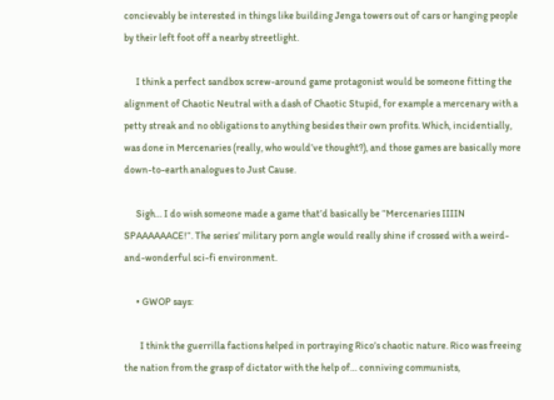concievably be interested in things like building Jenga towers out of cars or hanging people by their left foot off a nearby streetlight.

      I think a perfect sandbox screw-around game protagonist would be someone fitting the alignment of Chaotic Neutral with a dash of Chaotic Stupid, for example a mercenary with a petty streak and no obligations to anything besides their own profits. Which, incidentially, was done in Mercenaries (really, who would’ve thought?), and those games are basically more down-to-earth analogues to Just Cause.

      Sigh… I do wish someone made a game that’d basically be “Mercenaries IIIIN SPAAAAAACE!“. The series’ military porn angle would really shine if crossed with a weird-and-wonderful sci-fi environment.

      • GWOP says:

        I think the guerrilla factions helped in portraying Rico’s chaotic nature. Rico was freeing the nation from the grasp of dictator with the help of… conniving communists,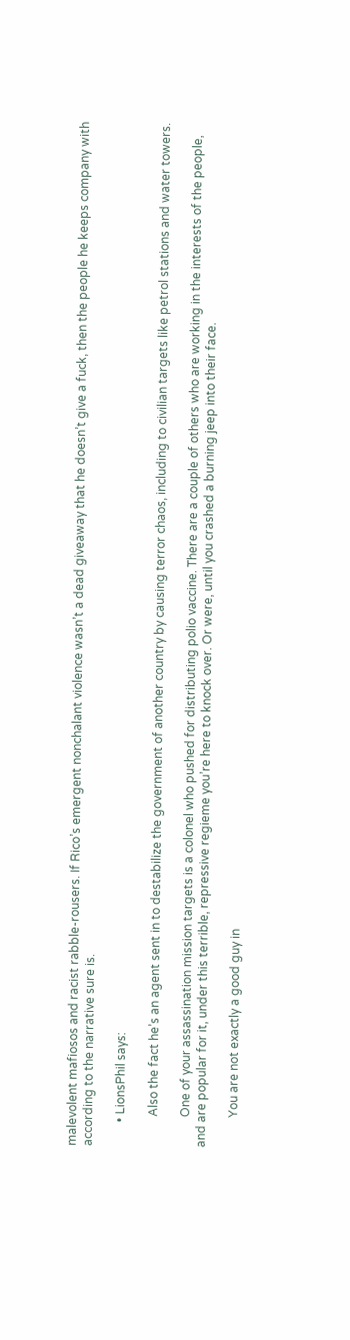malevolent mafiosos and racist rabble-rousers. If Rico’s emergent nonchalant violence wasn’t a dead giveaway that he doesn’t give a fuck, then the people he keeps company with according to the narrative sure is.

        • LionsPhil says:

          Also the fact he’s an agent sent in to destabilize the government of another country by causing terror chaos, including to civilian targets like petrol stations and water towers.

          One of your assassination mission targets is a colonel who pushed for distributing polio vaccine. There are a couple of others who are working in the interests of the people, and are popular for it, under this terrible, repressive regieme you’re here to knock over. Or were, until you crashed a burning jeep into their face.

          You are not exactly a good guy in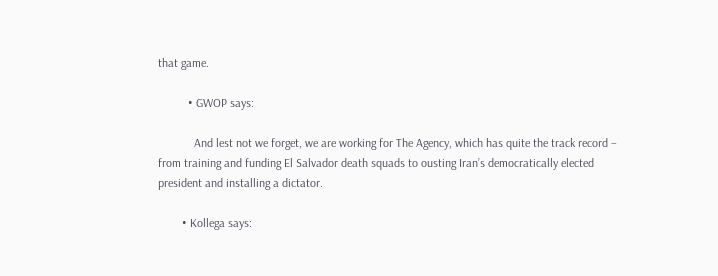that game.

          • GWOP says:

            And lest not we forget, we are working for The Agency, which has quite the track record – from training and funding El Salvador death squads to ousting Iran’s democratically elected president and installing a dictator.

        • Kollega says: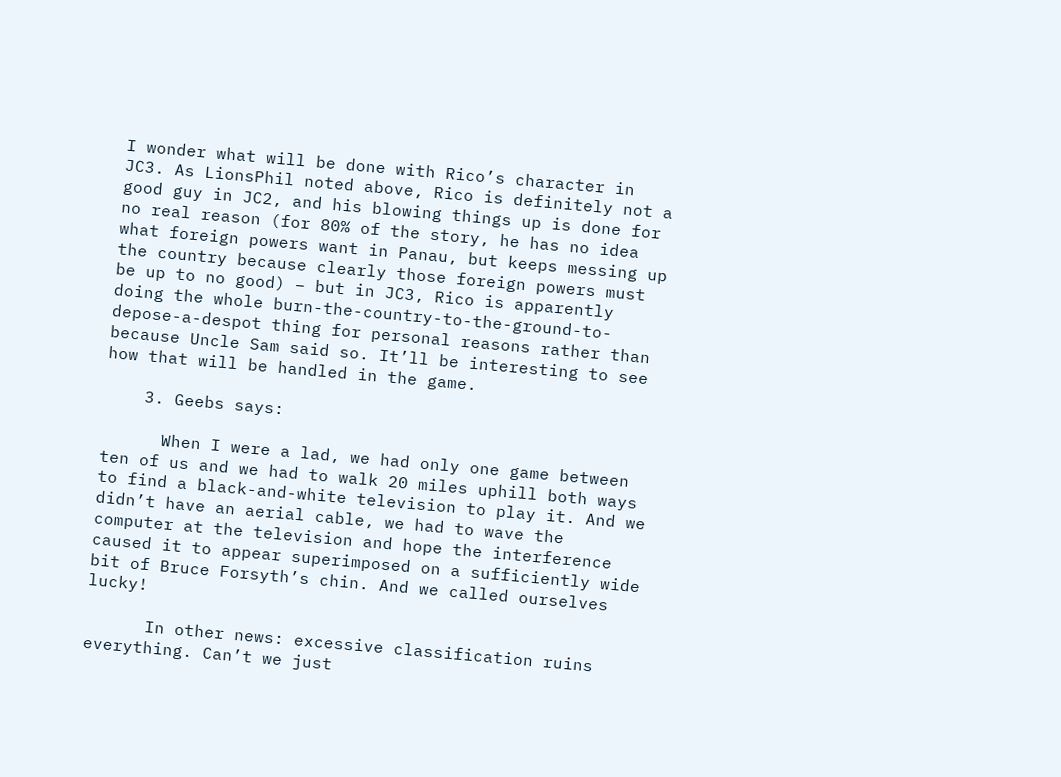I wonder what will be done with Rico’s character in JC3. As LionsPhil noted above, Rico is definitely not a good guy in JC2, and his blowing things up is done for no real reason (for 80% of the story, he has no idea what foreign powers want in Panau, but keeps messing up the country because clearly those foreign powers must be up to no good) – but in JC3, Rico is apparently doing the whole burn-the-country-to-the-ground-to-depose-a-despot thing for personal reasons rather than because Uncle Sam said so. It’ll be interesting to see how that will be handled in the game.

    3. Geebs says:

      When I were a lad, we had only one game between ten of us and we had to walk 20 miles uphill both ways to find a black-and-white television to play it. And we didn’t have an aerial cable, we had to wave the computer at the television and hope the interference caused it to appear superimposed on a sufficiently wide bit of Bruce Forsyth’s chin. And we called ourselves lucky!

      In other news: excessive classification ruins everything. Can’t we just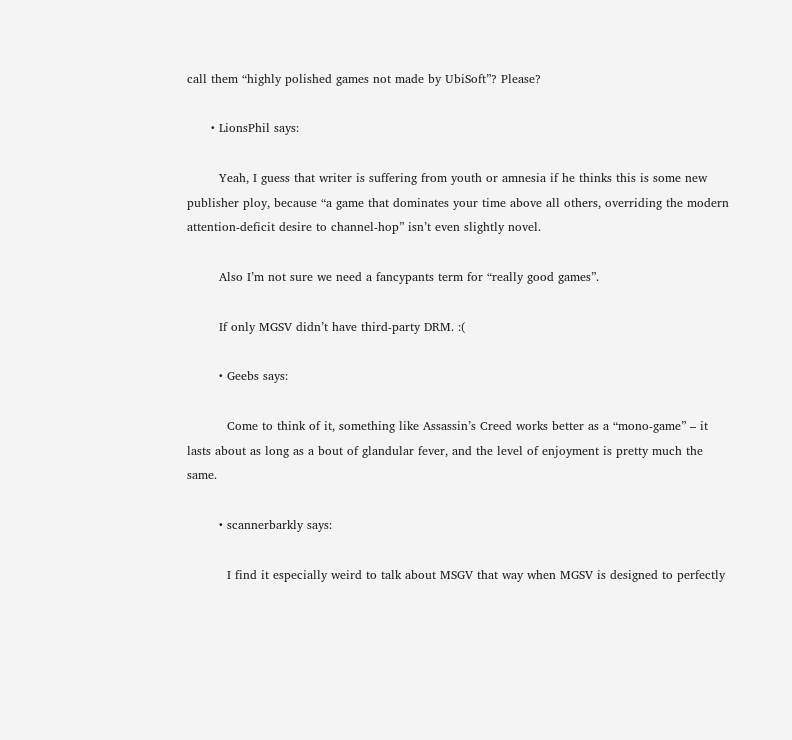call them “highly polished games not made by UbiSoft”? Please?

      • LionsPhil says:

        Yeah, I guess that writer is suffering from youth or amnesia if he thinks this is some new publisher ploy, because “a game that dominates your time above all others, overriding the modern attention-deficit desire to channel-hop” isn’t even slightly novel.

        Also I’m not sure we need a fancypants term for “really good games”.

        If only MGSV didn’t have third-party DRM. :(

        • Geebs says:

          Come to think of it, something like Assassin’s Creed works better as a “mono-game” – it lasts about as long as a bout of glandular fever, and the level of enjoyment is pretty much the same.

        • scannerbarkly says:

          I find it especially weird to talk about MSGV that way when MGSV is designed to perfectly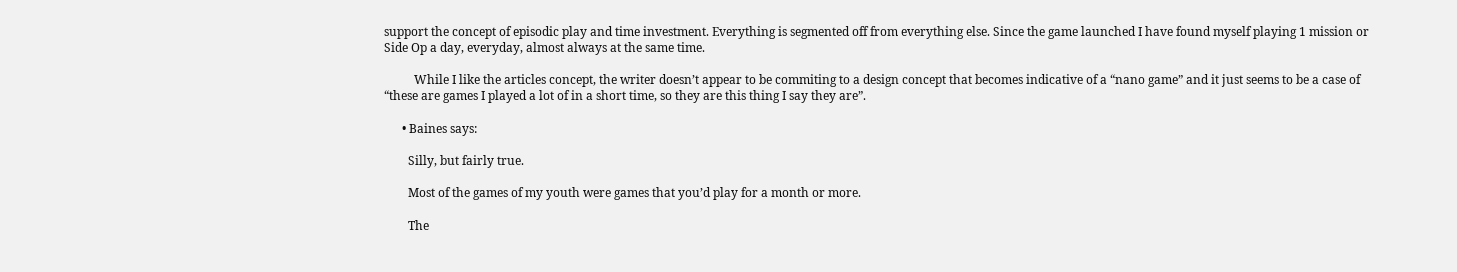support the concept of episodic play and time investment. Everything is segmented off from everything else. Since the game launched I have found myself playing 1 mission or Side Op a day, everyday, almost always at the same time.

          While I like the articles concept, the writer doesn’t appear to be commiting to a design concept that becomes indicative of a “nano game” and it just seems to be a case of “these are games I played a lot of in a short time, so they are this thing I say they are”.

      • Baines says:

        Silly, but fairly true.

        Most of the games of my youth were games that you’d play for a month or more.

        The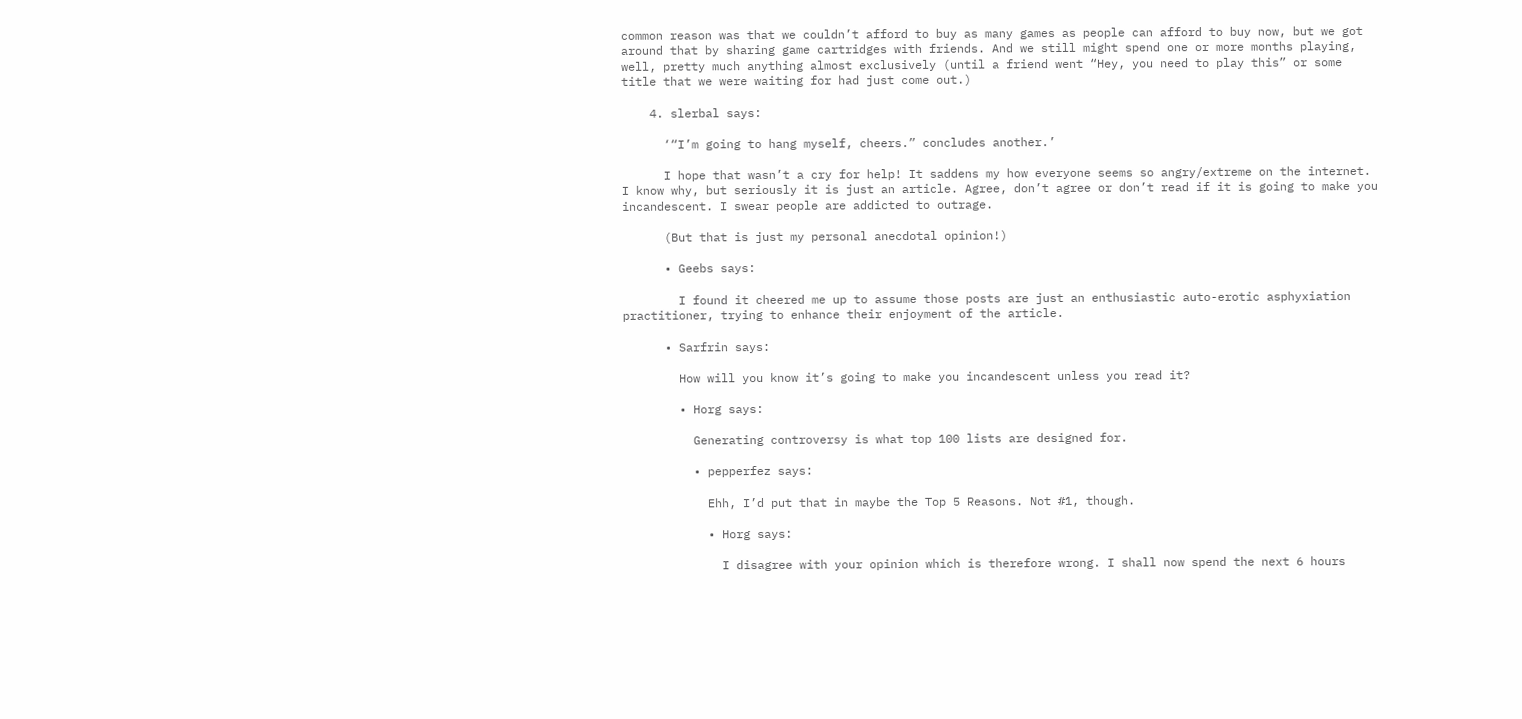common reason was that we couldn’t afford to buy as many games as people can afford to buy now, but we got around that by sharing game cartridges with friends. And we still might spend one or more months playing, well, pretty much anything almost exclusively (until a friend went “Hey, you need to play this” or some title that we were waiting for had just come out.)

    4. slerbal says:

      ‘“I’m going to hang myself, cheers.” concludes another.’

      I hope that wasn’t a cry for help! It saddens my how everyone seems so angry/extreme on the internet. I know why, but seriously it is just an article. Agree, don’t agree or don’t read if it is going to make you incandescent. I swear people are addicted to outrage.

      (But that is just my personal anecdotal opinion!)

      • Geebs says:

        I found it cheered me up to assume those posts are just an enthusiastic auto-erotic asphyxiation practitioner, trying to enhance their enjoyment of the article.

      • Sarfrin says:

        How will you know it’s going to make you incandescent unless you read it?

        • Horg says:

          Generating controversy is what top 100 lists are designed for.

          • pepperfez says:

            Ehh, I’d put that in maybe the Top 5 Reasons. Not #1, though.

            • Horg says:

              I disagree with your opinion which is therefore wrong. I shall now spend the next 6 hours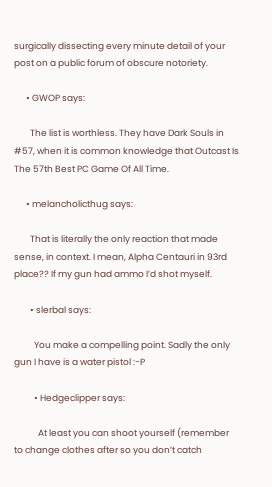surgically dissecting every minute detail of your post on a public forum of obscure notoriety.

      • GWOP says:

        The list is worthless. They have Dark Souls in #57, when it is common knowledge that Outcast Is The 57th Best PC Game Of All Time.

      • melancholicthug says:

        That is literally the only reaction that made sense, in context. I mean, Alpha Centauri in 93rd place?? If my gun had ammo I’d shot myself.

        • slerbal says:

          You make a compelling point. Sadly the only gun I have is a water pistol :-P

          • Hedgeclipper says:

            At least you can shoot yourself (remember to change clothes after so you don’t catch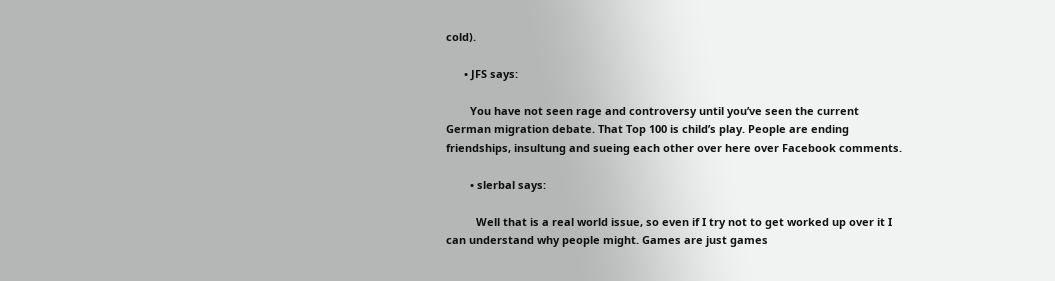cold).

      • JFS says:

        You have not seen rage and controversy until you’ve seen the current German migration debate. That Top 100 is child’s play. People are ending friendships, insultung and sueing each other over here over Facebook comments.

        • slerbal says:

          Well that is a real world issue, so even if I try not to get worked up over it I can understand why people might. Games are just games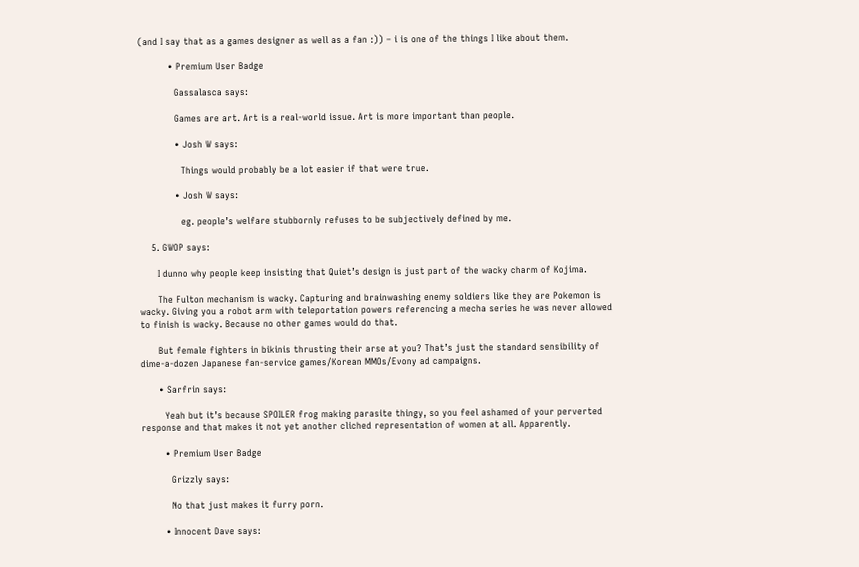(and I say that as a games designer as well as a fan :)) – i is one of the things I like about them.

          • Premium User Badge

            Gassalasca says:

            Games are art. Art is a real-world issue. Art is more important than people.

            • Josh W says:

              Things would probably be a lot easier if that were true.

            • Josh W says:

              eg. people’s welfare stubbornly refuses to be subjectively defined by me.

    5. GWOP says:

      I dunno why people keep insisting that Quiet’s design is just part of the wacky charm of Kojima.

      The Fulton mechanism is wacky. Capturing and brainwashing enemy soldiers like they are Pokemon is wacky. Giving you a robot arm with teleportation powers referencing a mecha series he was never allowed to finish is wacky. Because no other games would do that.

      But female fighters in bikinis thrusting their arse at you? That’s just the standard sensibility of dime-a-dozen Japanese fan-service games/Korean MMOs/Evony ad campaigns.

      • Sarfrin says:

        Yeah but it’s because SPOILER frog making parasite thingy, so you feel ashamed of your perverted response and that makes it not yet another cliched representation of women at all. Apparently.

        • Premium User Badge

          Grizzly says:

          No that just makes it furry porn.

        • Innocent Dave says: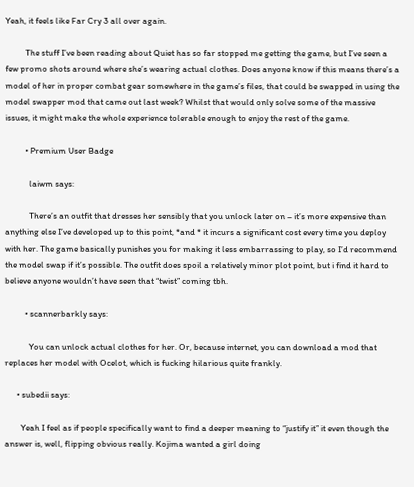Yeah, it feels like Far Cry 3 all over again.

          The stuff I’ve been reading about Quiet has so far stopped me getting the game, but I’ve seen a few promo shots around where she’s wearing actual clothes. Does anyone know if this means there’s a model of her in proper combat gear somewhere in the game’s files, that could be swapped in using the model swapper mod that came out last week? Whilst that would only solve some of the massive issues, it might make the whole experience tolerable enough to enjoy the rest of the game.

          • Premium User Badge

            laiwm says:

            There’s an outfit that dresses her sensibly that you unlock later on – it’s more expensive than anything else I’ve developed up to this point, *and * it incurs a significant cost every time you deploy with her. The game basically punishes you for making it less embarrassing to play, so I’d recommend the model swap if it’s possible. The outfit does spoil a relatively minor plot point, but i find it hard to believe anyone wouldn’t have seen that “twist” coming tbh.

          • scannerbarkly says:

            You can unlock actual clothes for her. Or, because internet, you can download a mod that replaces her model with Ocelot, which is fucking hilarious quite frankly.

      • subedii says:

        Yeah I feel as if people specifically want to find a deeper meaning to “justify it” it even though the answer is, well, flipping obvious really. Kojima wanted a girl doing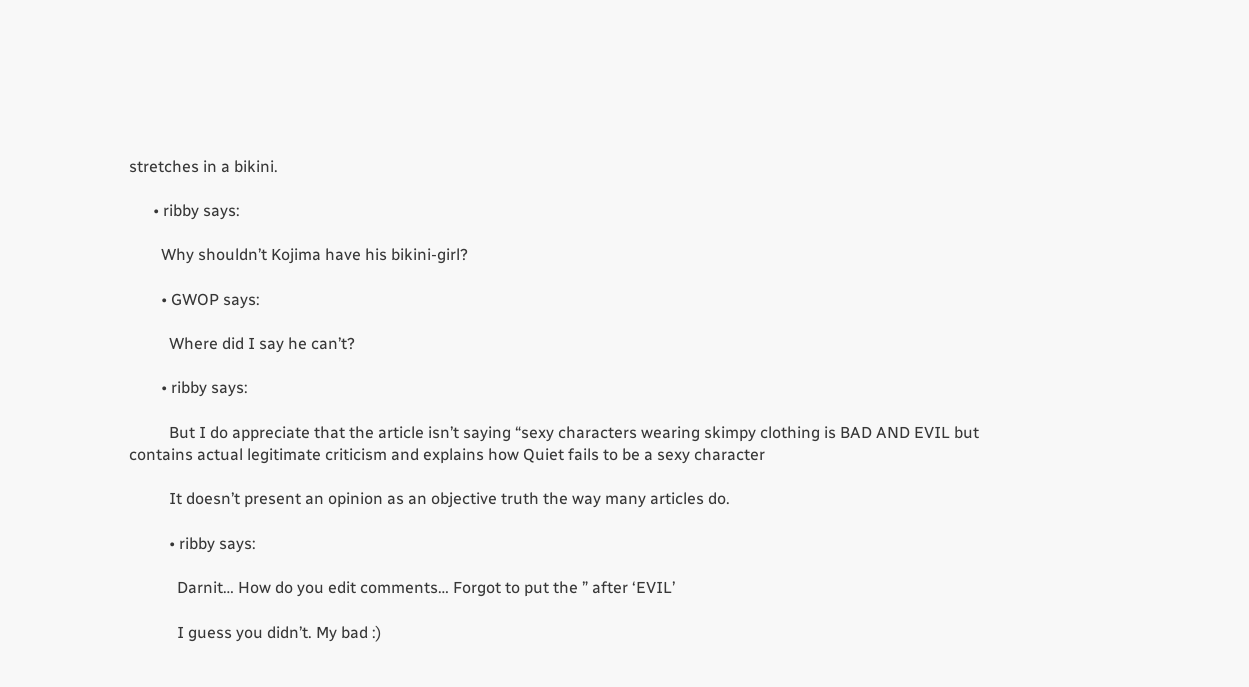stretches in a bikini.

      • ribby says:

        Why shouldn’t Kojima have his bikini-girl?

        • GWOP says:

          Where did I say he can’t?

        • ribby says:

          But I do appreciate that the article isn’t saying “sexy characters wearing skimpy clothing is BAD AND EVIL but contains actual legitimate criticism and explains how Quiet fails to be a sexy character

          It doesn’t present an opinion as an objective truth the way many articles do.

          • ribby says:

            Darnit… How do you edit comments… Forgot to put the ” after ‘EVIL’

            I guess you didn’t. My bad :)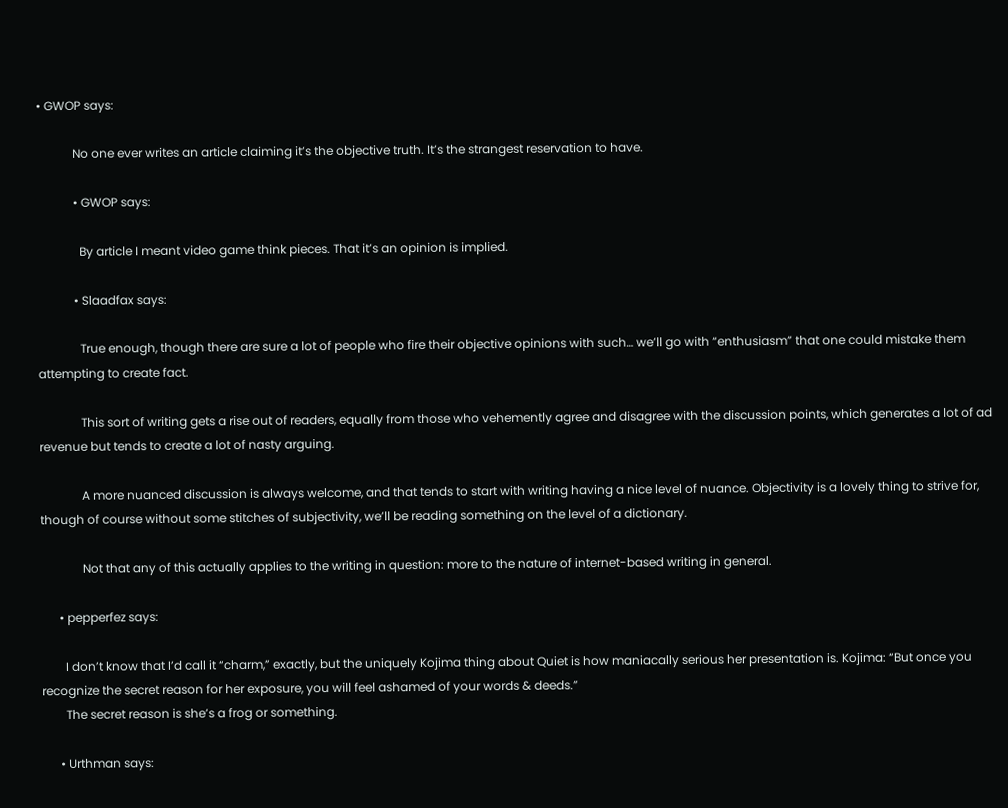• GWOP says:

            No one ever writes an article claiming it’s the objective truth. It’s the strangest reservation to have.

            • GWOP says:

              By article I meant video game think pieces. That it’s an opinion is implied.

            • Slaadfax says:

              True enough, though there are sure a lot of people who fire their objective opinions with such… we’ll go with “enthusiasm” that one could mistake them attempting to create fact.

              This sort of writing gets a rise out of readers, equally from those who vehemently agree and disagree with the discussion points, which generates a lot of ad revenue but tends to create a lot of nasty arguing.

              A more nuanced discussion is always welcome, and that tends to start with writing having a nice level of nuance. Objectivity is a lovely thing to strive for, though of course without some stitches of subjectivity, we’ll be reading something on the level of a dictionary.

              Not that any of this actually applies to the writing in question: more to the nature of internet-based writing in general.

      • pepperfez says:

        I don’t know that I’d call it “charm,” exactly, but the uniquely Kojima thing about Quiet is how maniacally serious her presentation is. Kojima: “But once you recognize the secret reason for her exposure, you will feel ashamed of your words & deeds.”
        The secret reason is she’s a frog or something.

      • Urthman says: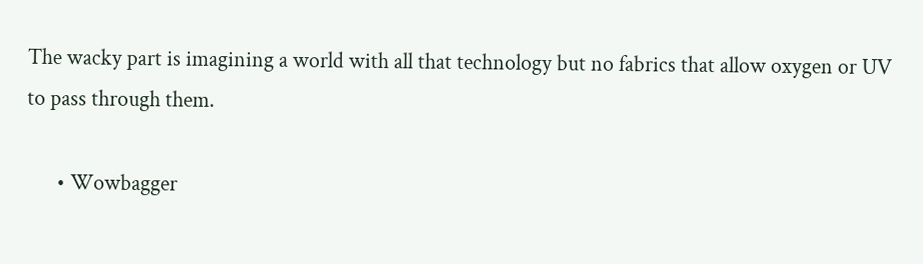The wacky part is imagining a world with all that technology but no fabrics that allow oxygen or UV to pass through them.

      • Wowbagger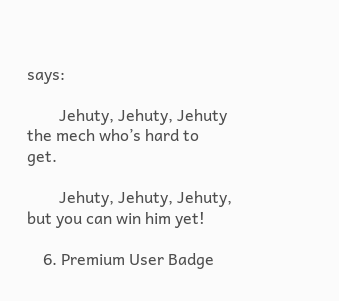says:

        Jehuty, Jehuty, Jehuty the mech who’s hard to get.

        Jehuty, Jehuty, Jehuty, but you can win him yet!

    6. Premium User Badge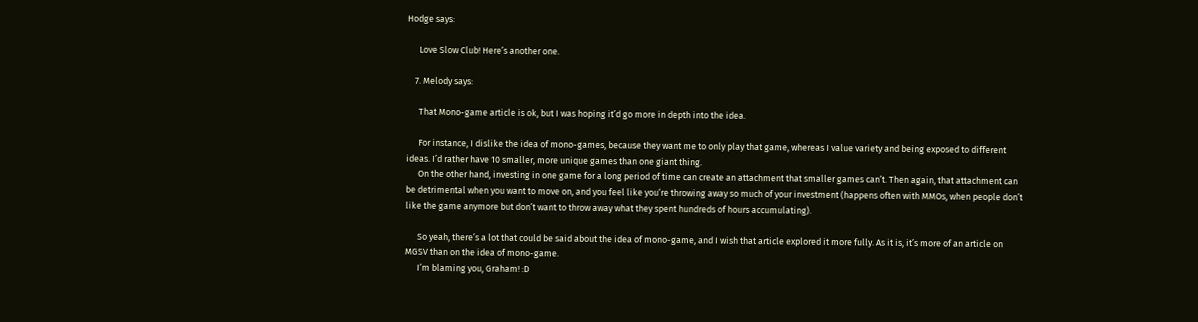Hodge says:

      Love Slow Club! Here’s another one.

    7. Melody says:

      That Mono-game article is ok, but I was hoping it’d go more in depth into the idea.

      For instance, I dislike the idea of mono-games, because they want me to only play that game, whereas I value variety and being exposed to different ideas. I’d rather have 10 smaller, more unique games than one giant thing.
      On the other hand, investing in one game for a long period of time can create an attachment that smaller games can’t. Then again, that attachment can be detrimental when you want to move on, and you feel like you’re throwing away so much of your investment (happens often with MMOs, when people don’t like the game anymore but don’t want to throw away what they spent hundreds of hours accumulating).

      So yeah, there’s a lot that could be said about the idea of mono-game, and I wish that article explored it more fully. As it is, it’s more of an article on MGSV than on the idea of mono-game.
      I’m blaming you, Graham! :D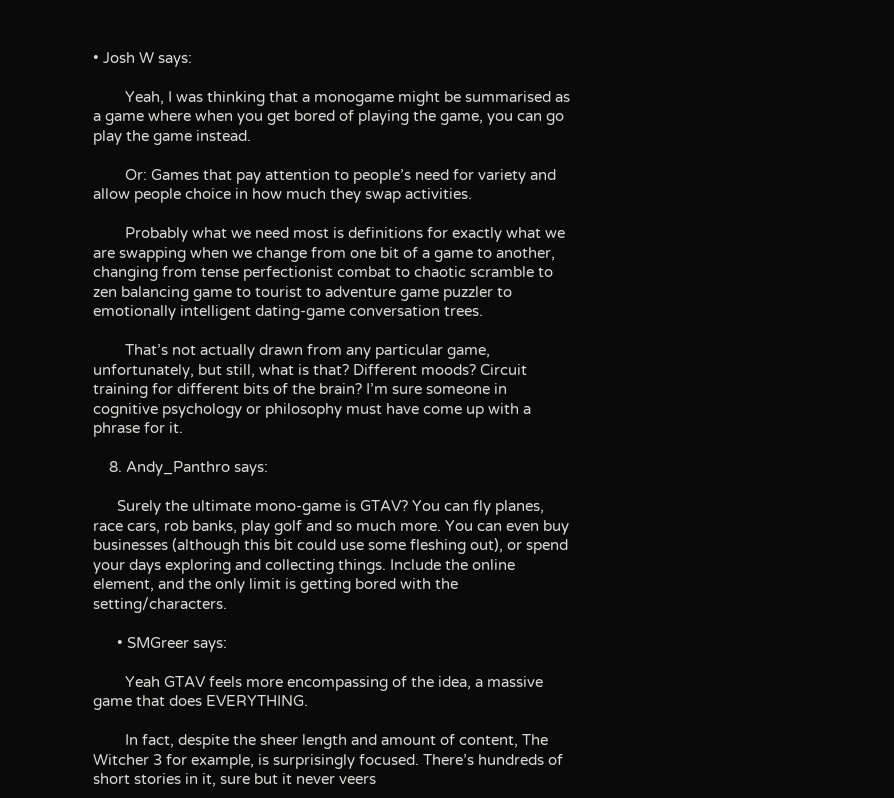• Josh W says:

        Yeah, I was thinking that a monogame might be summarised as a game where when you get bored of playing the game, you can go play the game instead.

        Or: Games that pay attention to people’s need for variety and allow people choice in how much they swap activities.

        Probably what we need most is definitions for exactly what we are swapping when we change from one bit of a game to another, changing from tense perfectionist combat to chaotic scramble to zen balancing game to tourist to adventure game puzzler to emotionally intelligent dating-game conversation trees.

        That’s not actually drawn from any particular game, unfortunately, but still, what is that? Different moods? Circuit training for different bits of the brain? I’m sure someone in cognitive psychology or philosophy must have come up with a phrase for it.

    8. Andy_Panthro says:

      Surely the ultimate mono-game is GTAV? You can fly planes, race cars, rob banks, play golf and so much more. You can even buy businesses (although this bit could use some fleshing out), or spend your days exploring and collecting things. Include the online element, and the only limit is getting bored with the setting/characters.

      • SMGreer says:

        Yeah GTAV feels more encompassing of the idea, a massive game that does EVERYTHING.

        In fact, despite the sheer length and amount of content, The Witcher 3 for example, is surprisingly focused. There’s hundreds of short stories in it, sure but it never veers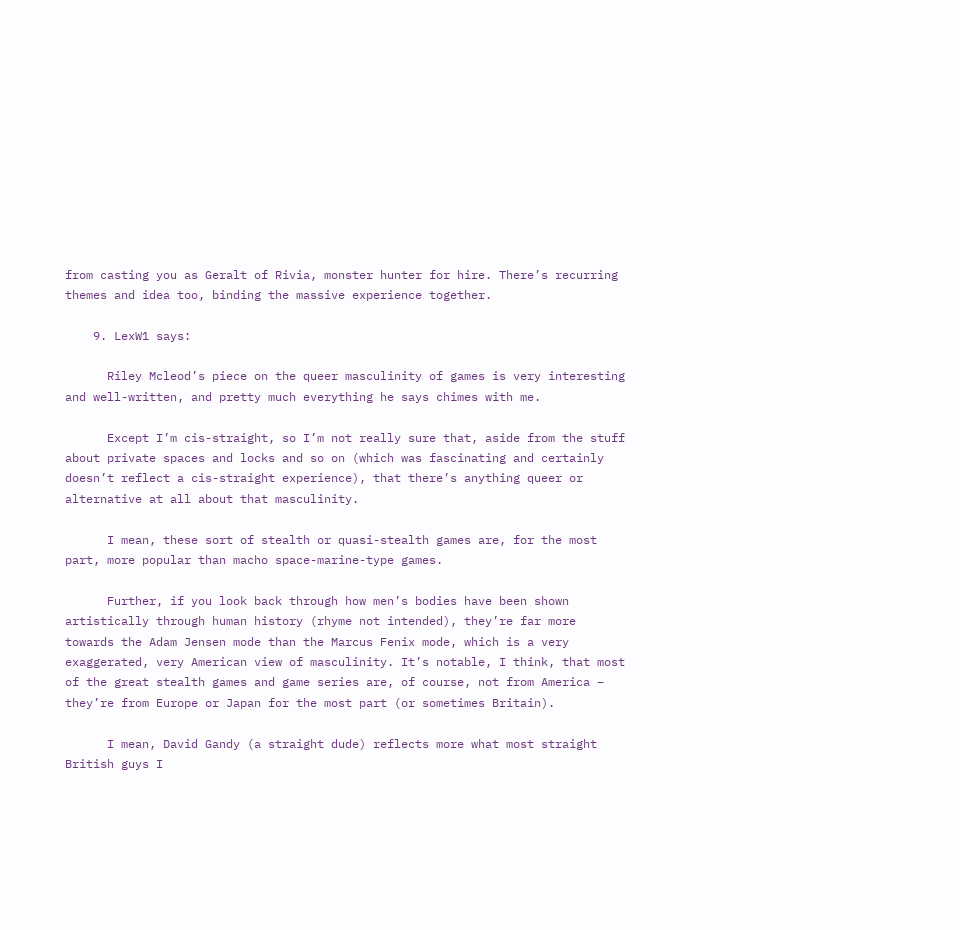from casting you as Geralt of Rivia, monster hunter for hire. There’s recurring themes and idea too, binding the massive experience together.

    9. LexW1 says:

      Riley Mcleod’s piece on the queer masculinity of games is very interesting and well-written, and pretty much everything he says chimes with me.

      Except I’m cis-straight, so I’m not really sure that, aside from the stuff about private spaces and locks and so on (which was fascinating and certainly doesn’t reflect a cis-straight experience), that there’s anything queer or alternative at all about that masculinity.

      I mean, these sort of stealth or quasi-stealth games are, for the most part, more popular than macho space-marine-type games.

      Further, if you look back through how men’s bodies have been shown artistically through human history (rhyme not intended), they’re far more towards the Adam Jensen mode than the Marcus Fenix mode, which is a very exaggerated, very American view of masculinity. It’s notable, I think, that most of the great stealth games and game series are, of course, not from America – they’re from Europe or Japan for the most part (or sometimes Britain).

      I mean, David Gandy (a straight dude) reflects more what most straight British guys I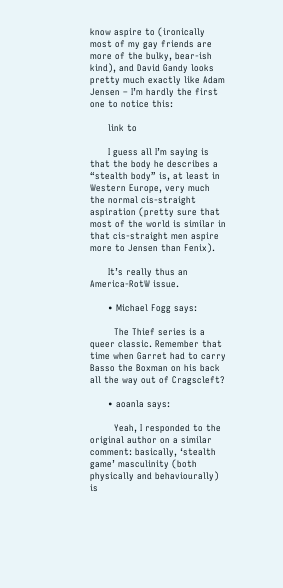know aspire to (ironically most of my gay friends are more of the bulky, bear-ish kind), and David Gandy looks pretty much exactly like Adam Jensen – I’m hardly the first one to notice this:

      link to

      I guess all I’m saying is that the body he describes a “stealth body” is, at least in Western Europe, very much the normal cis-straight aspiration (pretty sure that most of the world is similar in that cis-straight men aspire more to Jensen than Fenix).

      It’s really thus an America-RotW issue.

      • Michael Fogg says:

        The Thief series is a queer classic. Remember that time when Garret had to carry Basso the Boxman on his back all the way out of Cragscleft?

      • aoanla says:

        Yeah, I responded to the original author on a similar comment: basically, ‘stealth game’ masculinity (both physically and behaviourally) is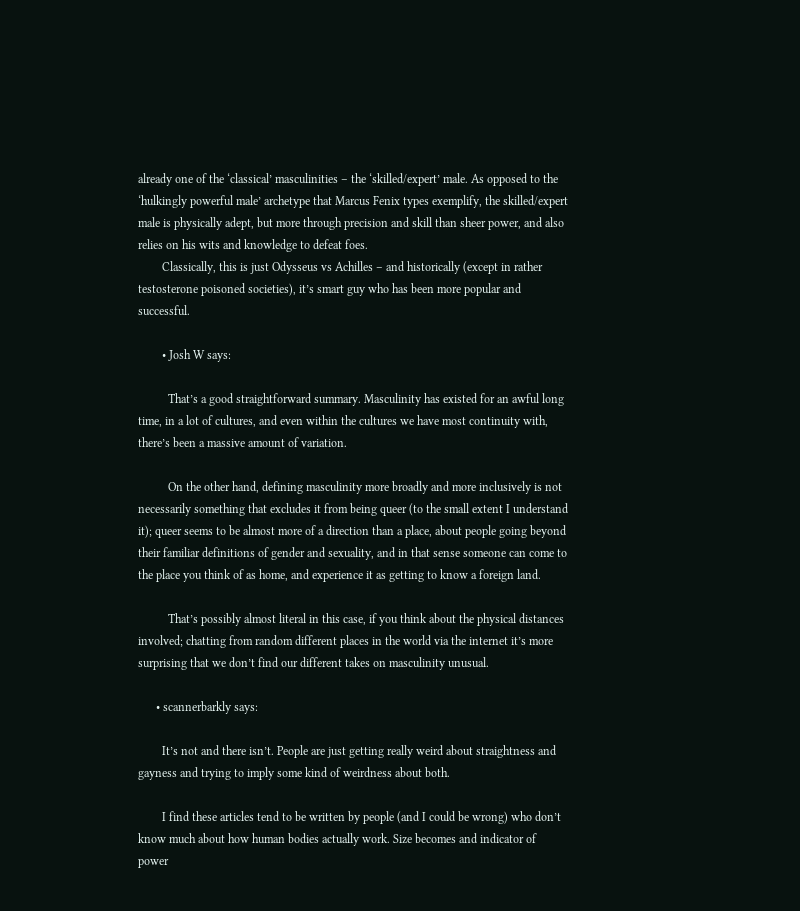already one of the ‘classical’ masculinities – the ‘skilled/expert’ male. As opposed to the ‘hulkingly powerful male’ archetype that Marcus Fenix types exemplify, the skilled/expert male is physically adept, but more through precision and skill than sheer power, and also relies on his wits and knowledge to defeat foes.
        Classically, this is just Odysseus vs Achilles – and historically (except in rather testosterone poisoned societies), it’s smart guy who has been more popular and successful.

        • Josh W says:

          That’s a good straightforward summary. Masculinity has existed for an awful long time, in a lot of cultures, and even within the cultures we have most continuity with, there’s been a massive amount of variation.

          On the other hand, defining masculinity more broadly and more inclusively is not necessarily something that excludes it from being queer (to the small extent I understand it); queer seems to be almost more of a direction than a place, about people going beyond their familiar definitions of gender and sexuality, and in that sense someone can come to the place you think of as home, and experience it as getting to know a foreign land.

          That’s possibly almost literal in this case, if you think about the physical distances involved; chatting from random different places in the world via the internet it’s more surprising that we don’t find our different takes on masculinity unusual.

      • scannerbarkly says:

        It’s not and there isn’t. People are just getting really weird about straightness and gayness and trying to imply some kind of weirdness about both.

        I find these articles tend to be written by people (and I could be wrong) who don’t know much about how human bodies actually work. Size becomes and indicator of power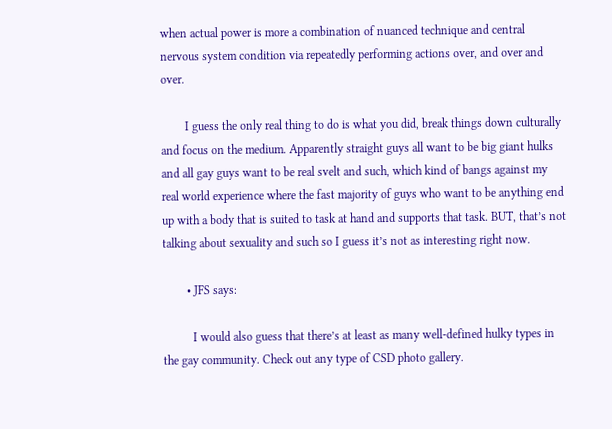when actual power is more a combination of nuanced technique and central nervous system condition via repeatedly performing actions over, and over and over.

        I guess the only real thing to do is what you did, break things down culturally and focus on the medium. Apparently straight guys all want to be big giant hulks and all gay guys want to be real svelt and such, which kind of bangs against my real world experience where the fast majority of guys who want to be anything end up with a body that is suited to task at hand and supports that task. BUT, that’s not talking about sexuality and such so I guess it’s not as interesting right now.

        • JFS says:

          I would also guess that there’s at least as many well-defined hulky types in the gay community. Check out any type of CSD photo gallery.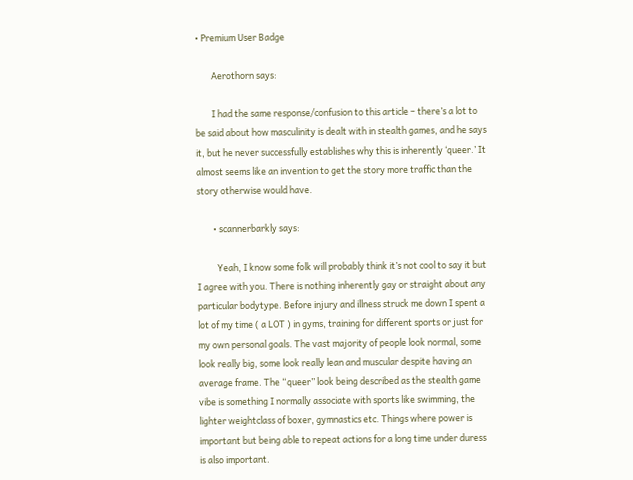• Premium User Badge

        Aerothorn says:

        I had the same response/confusion to this article – there’s a lot to be said about how masculinity is dealt with in stealth games, and he says it, but he never successfully establishes why this is inherently ‘queer.’ It almost seems like an invention to get the story more traffic than the story otherwise would have.

        • scannerbarkly says:

          Yeah, I know some folk will probably think it’s not cool to say it but I agree with you. There is nothing inherently gay or straight about any particular bodytype. Before injury and illness struck me down I spent a lot of my time ( a LOT ) in gyms, training for different sports or just for my own personal goals. The vast majority of people look normal, some look really big, some look really lean and muscular despite having an average frame. The “queer” look being described as the stealth game vibe is something I normally associate with sports like swimming, the lighter weightclass of boxer, gymnastics etc. Things where power is important but being able to repeat actions for a long time under duress is also important.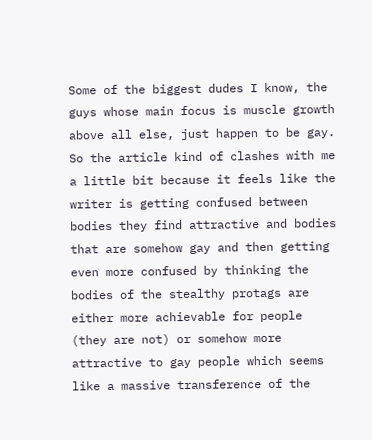Some of the biggest dudes I know, the guys whose main focus is muscle growth above all else, just happen to be gay. So the article kind of clashes with me a little bit because it feels like the writer is getting confused between bodies they find attractive and bodies that are somehow gay and then getting even more confused by thinking the bodies of the stealthy protags are either more achievable for people (they are not) or somehow more attractive to gay people which seems like a massive transference of the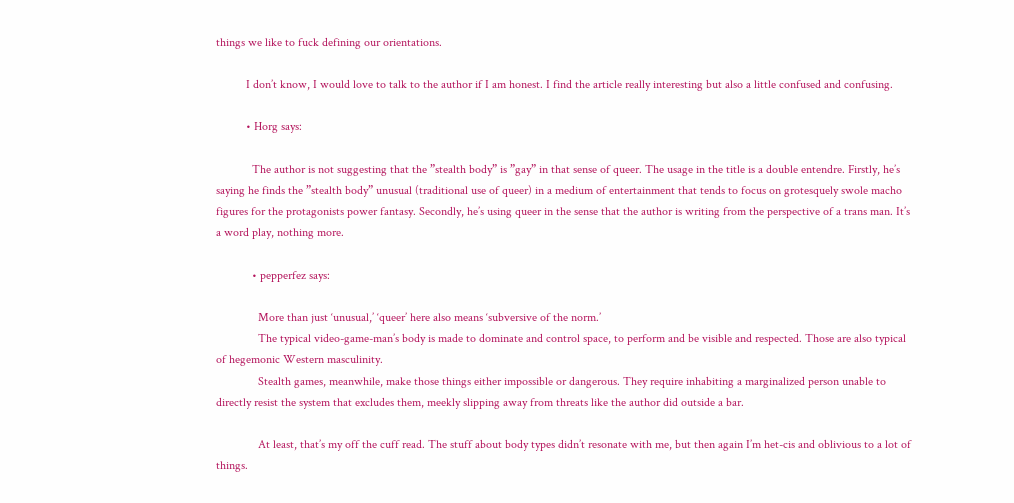things we like to fuck defining our orientations.

          I don’t know, I would love to talk to the author if I am honest. I find the article really interesting but also a little confused and confusing.

          • Horg says:

            The author is not suggesting that the ”stealth body” is ”gay” in that sense of queer. The usage in the title is a double entendre. Firstly, he’s saying he finds the ”stealth body” unusual (traditional use of queer) in a medium of entertainment that tends to focus on grotesquely swole macho figures for the protagonists power fantasy. Secondly, he’s using queer in the sense that the author is writing from the perspective of a trans man. It’s a word play, nothing more.

            • pepperfez says:

              More than just ‘unusual,’ ‘queer’ here also means ‘subversive of the norm.’
              The typical video-game-man’s body is made to dominate and control space, to perform and be visible and respected. Those are also typical of hegemonic Western masculinity.
              Stealth games, meanwhile, make those things either impossible or dangerous. They require inhabiting a marginalized person unable to directly resist the system that excludes them, meekly slipping away from threats like the author did outside a bar.

              At least, that’s my off the cuff read. The stuff about body types didn’t resonate with me, but then again I’m het-cis and oblivious to a lot of things.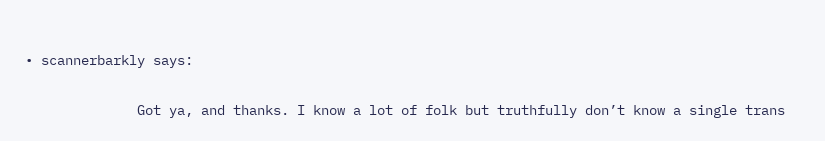• scannerbarkly says:

              Got ya, and thanks. I know a lot of folk but truthfully don’t know a single trans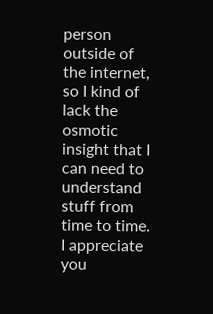person outside of the internet, so I kind of lack the osmotic insight that I can need to understand stuff from time to time. I appreciate you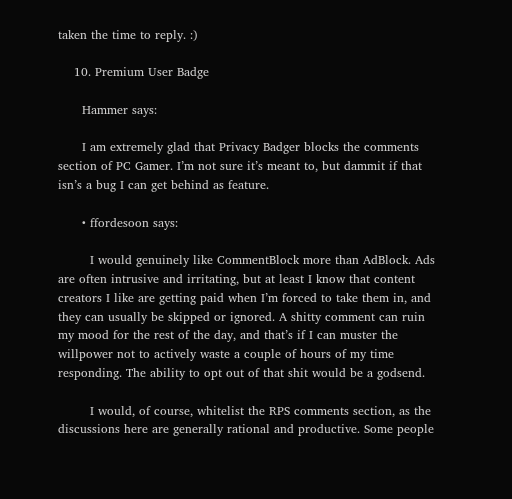taken the time to reply. :)

    10. Premium User Badge

      Hammer says:

      I am extremely glad that Privacy Badger blocks the comments section of PC Gamer. I’m not sure it’s meant to, but dammit if that isn’s a bug I can get behind as feature.

      • ffordesoon says:

        I would genuinely like CommentBlock more than AdBlock. Ads are often intrusive and irritating, but at least I know that content creators I like are getting paid when I’m forced to take them in, and they can usually be skipped or ignored. A shitty comment can ruin my mood for the rest of the day, and that’s if I can muster the willpower not to actively waste a couple of hours of my time responding. The ability to opt out of that shit would be a godsend.

        I would, of course, whitelist the RPS comments section, as the discussions here are generally rational and productive. Some people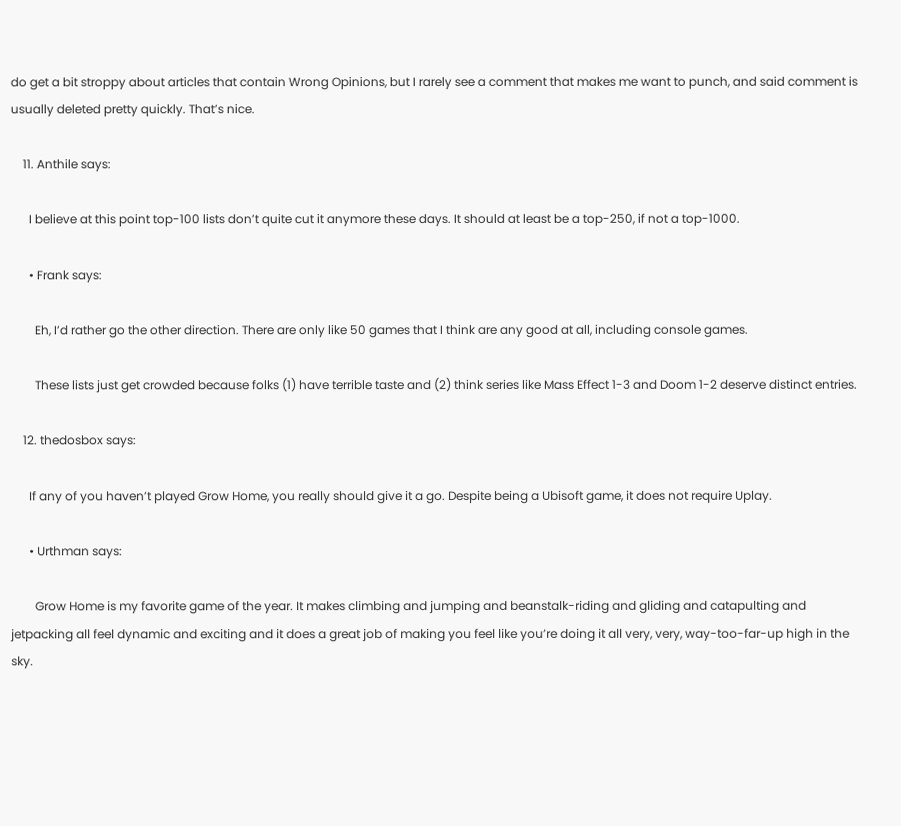do get a bit stroppy about articles that contain Wrong Opinions, but I rarely see a comment that makes me want to punch, and said comment is usually deleted pretty quickly. That’s nice.

    11. Anthile says:

      I believe at this point top-100 lists don’t quite cut it anymore these days. It should at least be a top-250, if not a top-1000.

      • Frank says:

        Eh, I’d rather go the other direction. There are only like 50 games that I think are any good at all, including console games.

        These lists just get crowded because folks (1) have terrible taste and (2) think series like Mass Effect 1-3 and Doom 1-2 deserve distinct entries.

    12. thedosbox says:

      If any of you haven’t played Grow Home, you really should give it a go. Despite being a Ubisoft game, it does not require Uplay.

      • Urthman says:

        Grow Home is my favorite game of the year. It makes climbing and jumping and beanstalk-riding and gliding and catapulting and jetpacking all feel dynamic and exciting and it does a great job of making you feel like you’re doing it all very, very, way-too-far-up high in the sky.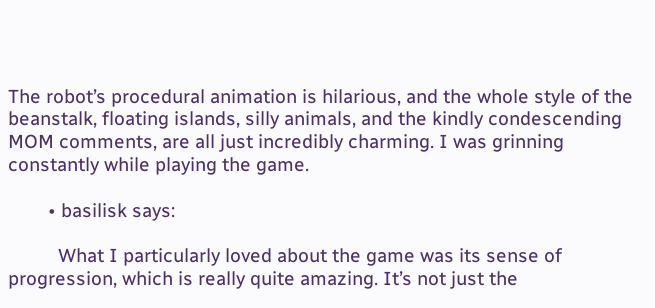The robot’s procedural animation is hilarious, and the whole style of the beanstalk, floating islands, silly animals, and the kindly condescending MOM comments, are all just incredibly charming. I was grinning constantly while playing the game.

        • basilisk says:

          What I particularly loved about the game was its sense of progression, which is really quite amazing. It’s not just the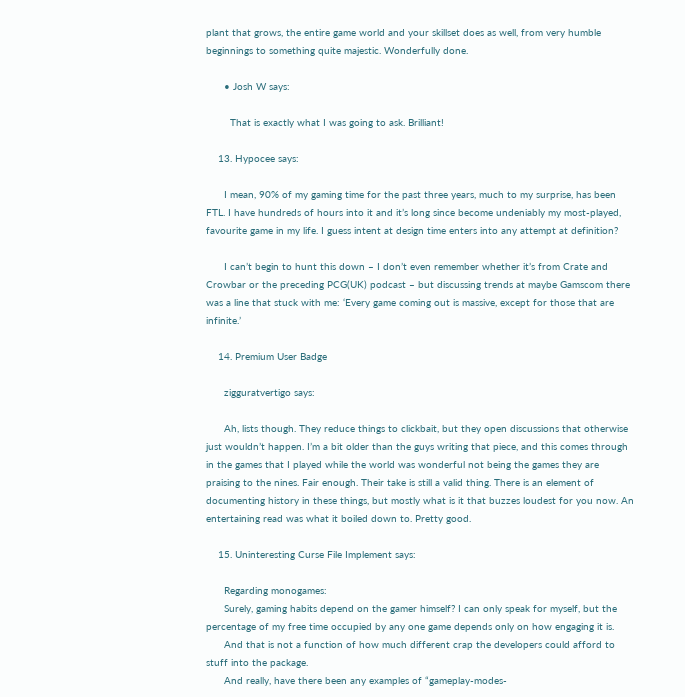plant that grows, the entire game world and your skillset does as well, from very humble beginnings to something quite majestic. Wonderfully done.

      • Josh W says:

        That is exactly what I was going to ask. Brilliant!

    13. Hypocee says:

      I mean, 90% of my gaming time for the past three years, much to my surprise, has been FTL. I have hundreds of hours into it and it’s long since become undeniably my most-played, favourite game in my life. I guess intent at design time enters into any attempt at definition?

      I can’t begin to hunt this down – I don’t even remember whether it’s from Crate and Crowbar or the preceding PCG(UK) podcast – but discussing trends at maybe Gamscom there was a line that stuck with me: ‘Every game coming out is massive, except for those that are infinite.’

    14. Premium User Badge

      zigguratvertigo says:

      Ah, lists though. They reduce things to clickbait, but they open discussions that otherwise just wouldn’t happen. I’m a bit older than the guys writing that piece, and this comes through in the games that I played while the world was wonderful not being the games they are praising to the nines. Fair enough. Their take is still a valid thing. There is an element of documenting history in these things, but mostly what is it that buzzes loudest for you now. An entertaining read was what it boiled down to. Pretty good.

    15. Uninteresting Curse File Implement says:

      Regarding monogames:
      Surely, gaming habits depend on the gamer himself? I can only speak for myself, but the percentage of my free time occupied by any one game depends only on how engaging it is.
      And that is not a function of how much different crap the developers could afford to stuff into the package.
      And really, have there been any examples of “gameplay-modes-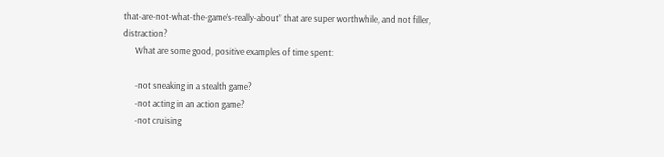that-are-not-what-the-game’s-really-about” that are super worthwhile, and not filler, distraction?
      What are some good, positive examples of time spent:

      -not sneaking in a stealth game?
      -not acting in an action game?
      -not cruising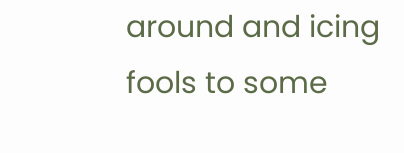around and icing fools to some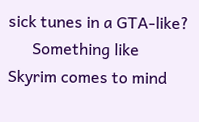sick tunes in a GTA-like?
      Something like Skyrim comes to mind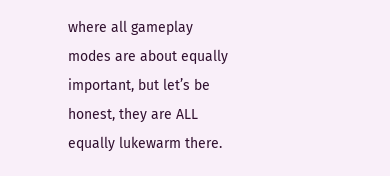where all gameplay modes are about equally important, but let’s be honest, they are ALL equally lukewarm there.